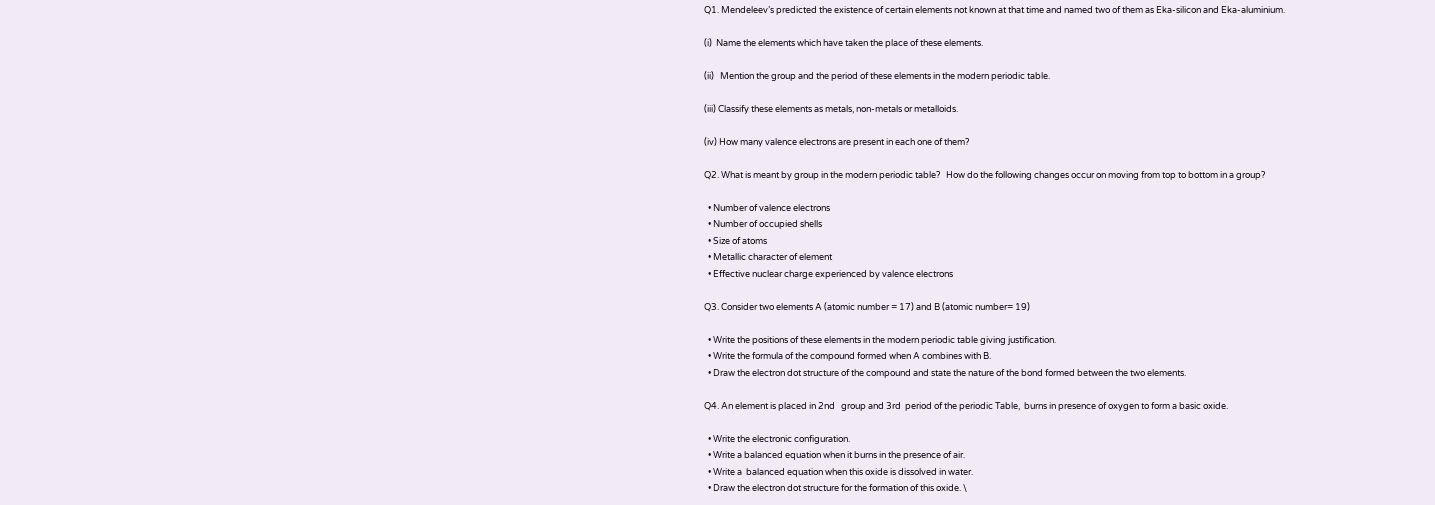Q1. Mendeleev’s predicted the existence of certain elements not known at that time and named two of them as Eka-silicon and Eka-aluminium.

(i)  Name the elements which have taken the place of these elements.

(ii)   Mention the group and the period of these elements in the modern periodic table.

(iii) Classify these elements as metals, non-metals or metalloids.

(iv) How many valence electrons are present in each one of them?

Q2. What is meant by group in the modern periodic table?   How do the following changes occur on moving from top to bottom in a group?

  • Number of valence electrons
  • Number of occupied shells
  • Size of atoms
  • Metallic character of element
  • Effective nuclear charge experienced by valence electrons

Q3. Consider two elements A (atomic number = 17) and B (atomic number= 19)

  • Write the positions of these elements in the modern periodic table giving justification.
  • Write the formula of the compound formed when A combines with B.
  • Draw the electron dot structure of the compound and state the nature of the bond formed between the two elements.

Q4. An element is placed in 2nd   group and 3rd  period of the periodic Table,  burns in presence of oxygen to form a basic oxide.

  • Write the electronic configuration.
  • Write a balanced equation when it burns in the presence of air.
  • Write a  balanced equation when this oxide is dissolved in water.
  • Draw the electron dot structure for the formation of this oxide. \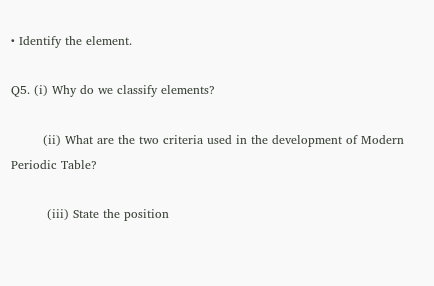• Identify the element.

Q5. (i) Why do we classify elements?

        (ii) What are the two criteria used in the development of Modern Periodic Table?

         (iii) State the position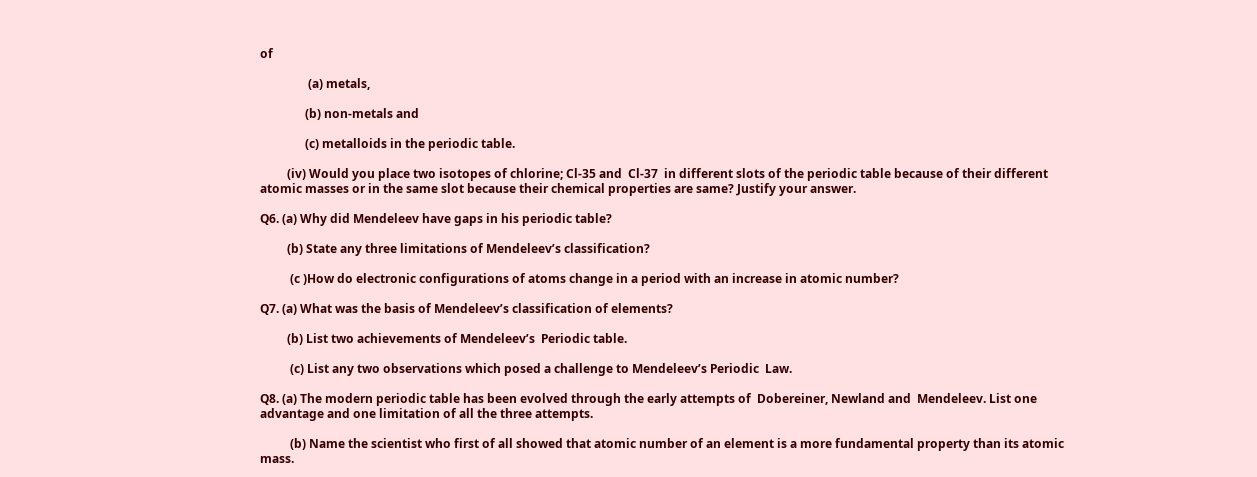of

                (a) metals,

               (b) non-metals and

               (c) metalloids in the periodic table.

         (iv) Would you place two isotopes of chlorine; Cl-35 and  Cl-37  in different slots of the periodic table because of their different atomic masses or in the same slot because their chemical properties are same? Justify your answer.

Q6. (a) Why did Mendeleev have gaps in his periodic table?

         (b) State any three limitations of Mendeleev’s classification?

          (c )How do electronic configurations of atoms change in a period with an increase in atomic number?

Q7. (a) What was the basis of Mendeleev’s classification of elements?

         (b) List two achievements of Mendeleev’s  Periodic table.

          (c) List any two observations which posed a challenge to Mendeleev’s Periodic  Law.

Q8. (a) The modern periodic table has been evolved through the early attempts of  Dobereiner, Newland and  Mendeleev. List one advantage and one limitation of all the three attempts.

          (b) Name the scientist who first of all showed that atomic number of an element is a more fundamental property than its atomic mass.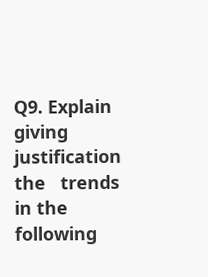Q9. Explain   giving    justification  the   trends   in the following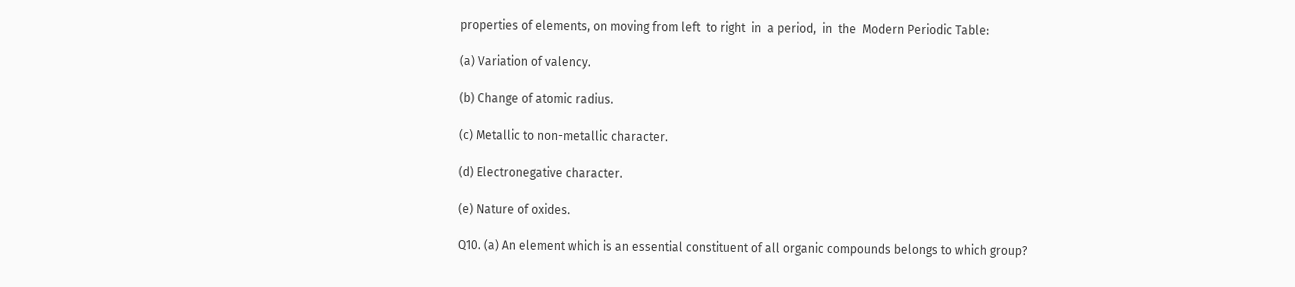properties of elements, on moving from left  to right  in  a period,  in  the  Modern Periodic Table:

(a) Variation of valency.

(b) Change of atomic radius.

(c) Metallic to non-metallic character.

(d) Electronegative character.

(e) Nature of oxides.

Q10. (a) An element which is an essential constituent of all organic compounds belongs to which group?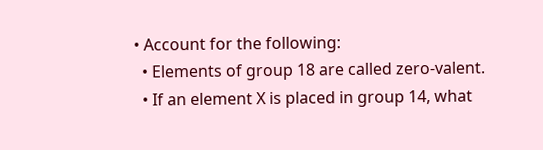• Account for the following:
  • Elements of group 18 are called zero-valent.
  • If an element X is placed in group 14, what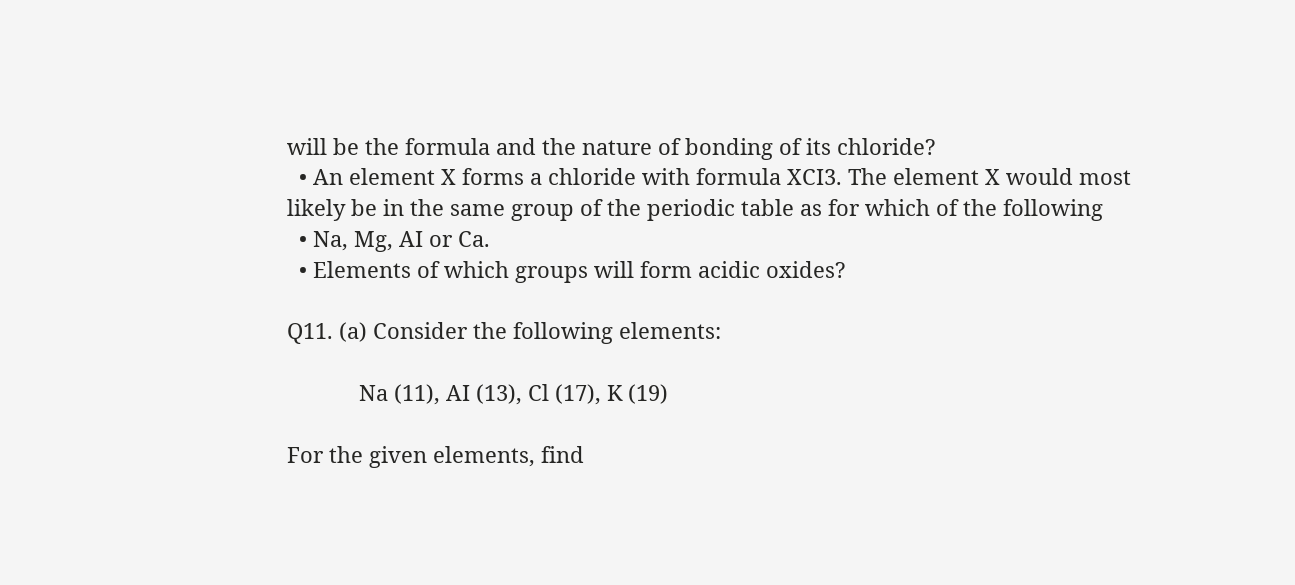will be the formula and the nature of bonding of its chloride?
  • An element X forms a chloride with formula XCI3. The element X would most likely be in the same group of the periodic table as for which of the following
  • Na, Mg, AI or Ca.
  • Elements of which groups will form acidic oxides?

Q11. (a) Consider the following elements:

            Na (11), AI (13), Cl (17), K (19)

For the given elements, find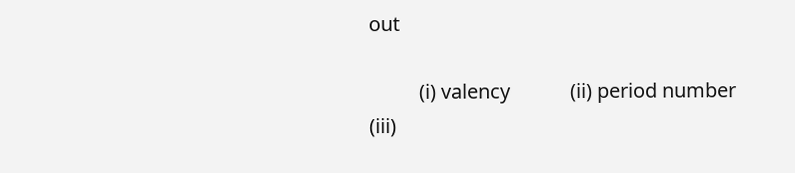out

          (i) valency            (ii) period number              (iii)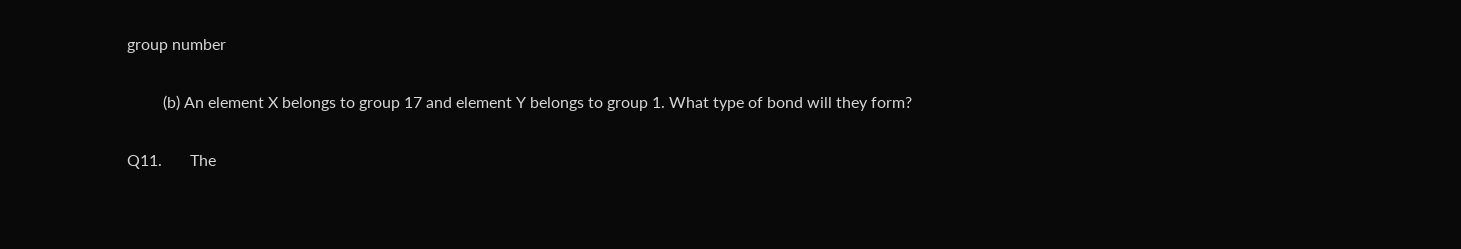group number

         (b) An element X belongs to group 17 and element Y belongs to group 1. What type of bond will they form?

Q11.       The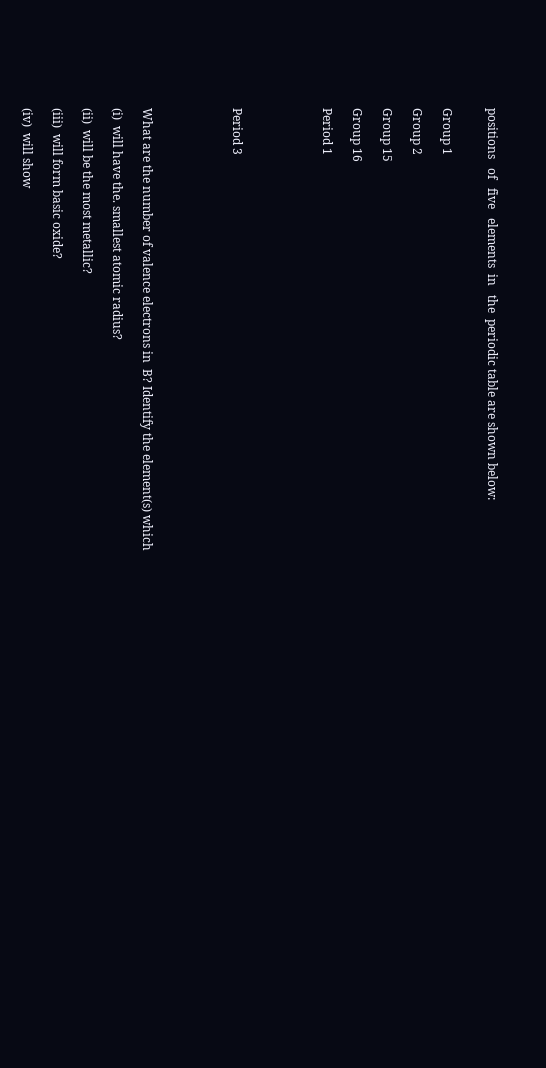positions   of   five   elements  in   the  periodic table are shown below:


Group 1

Group 2

Group 15

Group 16

Period 1





Period 3





What are the number of valence electrons in  B? Identify the element(s) which

(i)  will have the. smallest atomic radius?

(ii)  will be the most metallic?

(iii)  will form basic oxide?

(iv)  will show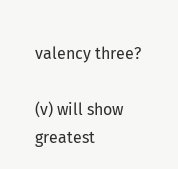valency three?

(v) will show greatest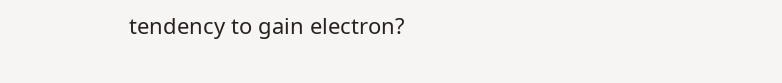tendency to gain electron?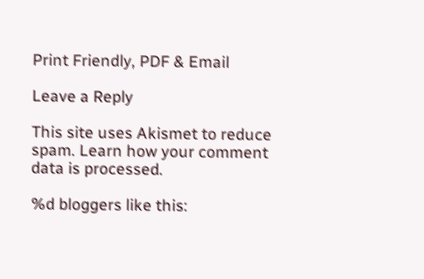Print Friendly, PDF & Email

Leave a Reply

This site uses Akismet to reduce spam. Learn how your comment data is processed.

%d bloggers like this: